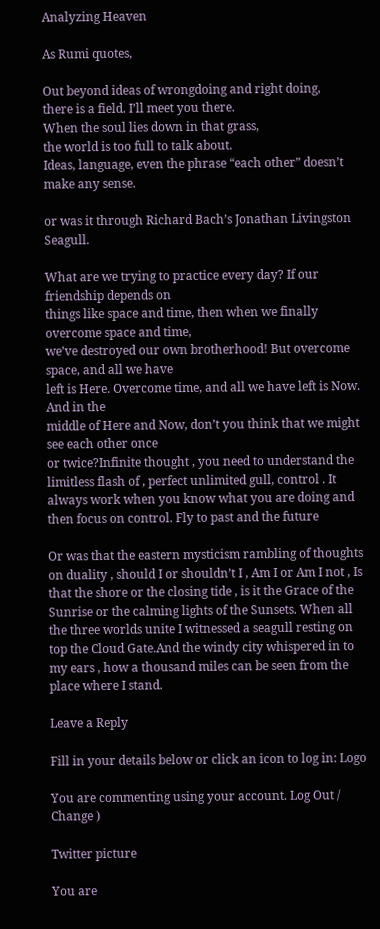Analyzing Heaven

As Rumi quotes,

Out beyond ideas of wrongdoing and right doing,
there is a field. I’ll meet you there.
When the soul lies down in that grass,
the world is too full to talk about.
Ideas, language, even the phrase “each other” doesn’t make any sense.

or was it through Richard Bach’s Jonathan Livingston Seagull.

What are we trying to practice every day? If our friendship depends on
things like space and time, then when we finally overcome space and time,
we’ve destroyed our own brotherhood! But overcome space, and all we have
left is Here. Overcome time, and all we have left is Now. And in the
middle of Here and Now, don’t you think that we might see each other once
or twice?Infinite thought , you need to understand the  limitless flash of , perfect unlimited gull, control . It always work when you know what you are doing and then focus on control. Fly to past and the future

Or was that the eastern mysticism rambling of thoughts on duality , should I or shouldn’t I , Am I or Am I not , Is that the shore or the closing tide , is it the Grace of the Sunrise or the calming lights of the Sunsets. When all the three worlds unite I witnessed a seagull resting on top the Cloud Gate.And the windy city whispered in to my ears , how a thousand miles can be seen from the place where I stand.

Leave a Reply

Fill in your details below or click an icon to log in: Logo

You are commenting using your account. Log Out /  Change )

Twitter picture

You are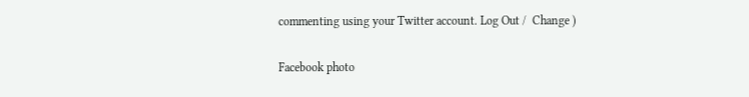commenting using your Twitter account. Log Out /  Change )

Facebook photo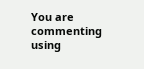You are commenting using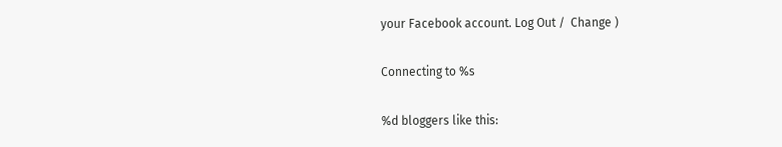your Facebook account. Log Out /  Change )

Connecting to %s

%d bloggers like this: